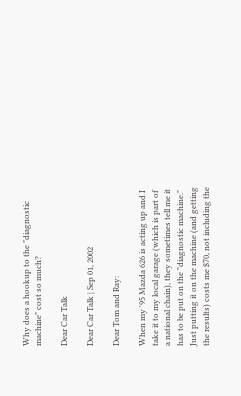Why does a hookup to the "diagnostic machine" cost so much?

Dear Car Talk

Dear Car Talk | Sep 01, 2002

Dear Tom and Ray:

When my '95 Mazda 626 is acting up and I take it to my local garage (which is part of a national chain), they sometimes tell me it has to be put on the "diagnostic machine." Just putting it on the machine (and getting the results) costs me $70, not including the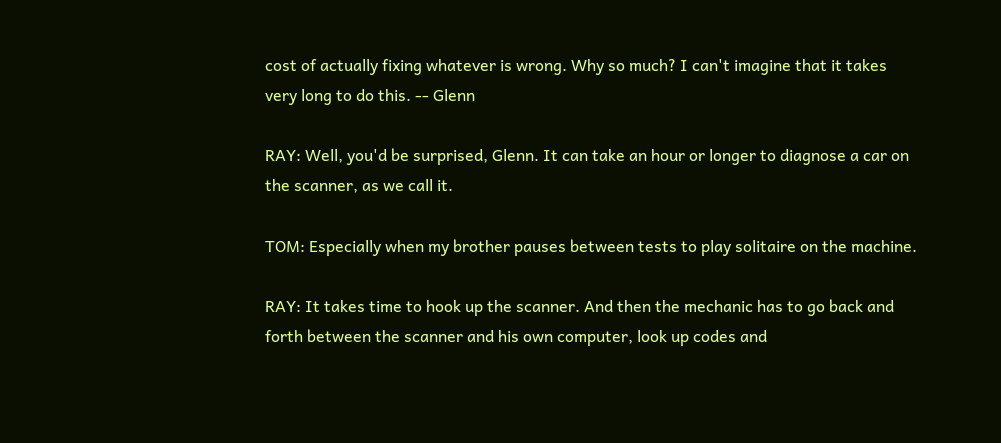cost of actually fixing whatever is wrong. Why so much? I can't imagine that it takes very long to do this. -- Glenn

RAY: Well, you'd be surprised, Glenn. It can take an hour or longer to diagnose a car on the scanner, as we call it.

TOM: Especially when my brother pauses between tests to play solitaire on the machine.

RAY: It takes time to hook up the scanner. And then the mechanic has to go back and forth between the scanner and his own computer, look up codes and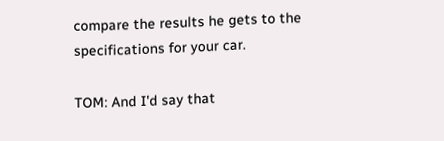compare the results he gets to the specifications for your car.

TOM: And I'd say that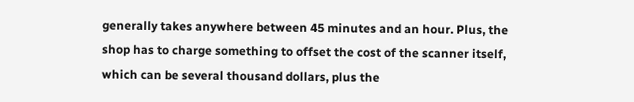generally takes anywhere between 45 minutes and an hour. Plus, the shop has to charge something to offset the cost of the scanner itself, which can be several thousand dollars, plus the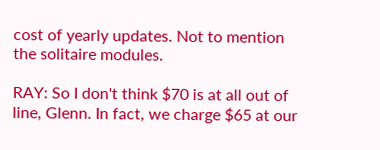cost of yearly updates. Not to mention the solitaire modules.

RAY: So I don't think $70 is at all out of line, Glenn. In fact, we charge $65 at our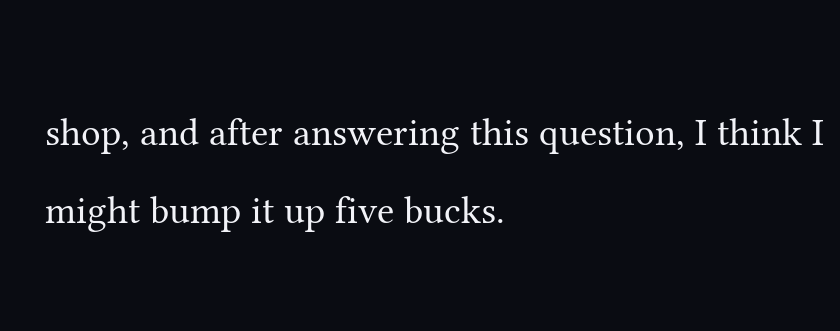shop, and after answering this question, I think I might bump it up five bucks.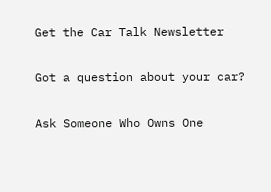Get the Car Talk Newsletter

Got a question about your car?

Ask Someone Who Owns One